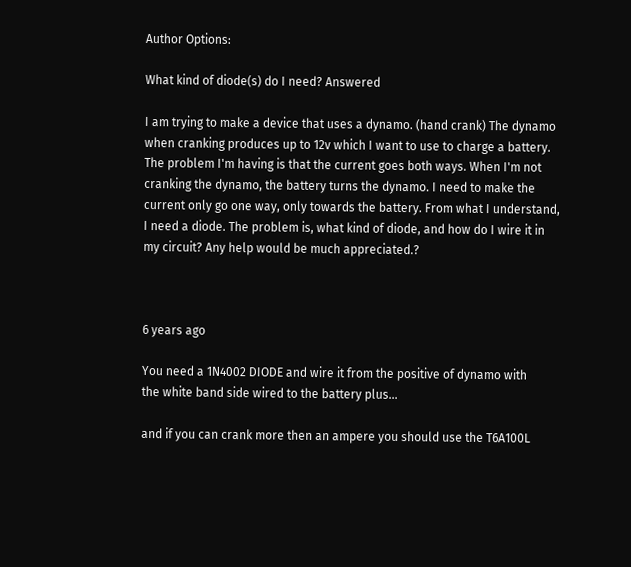Author Options:

What kind of diode(s) do I need? Answered

I am trying to make a device that uses a dynamo. (hand crank) The dynamo when cranking produces up to 12v which I want to use to charge a battery. The problem I'm having is that the current goes both ways. When I'm not cranking the dynamo, the battery turns the dynamo. I need to make the current only go one way, only towards the battery. From what I understand, I need a diode. The problem is, what kind of diode, and how do I wire it in my circuit? Any help would be much appreciated.?



6 years ago

You need a 1N4002 DIODE and wire it from the positive of dynamo with
the white band side wired to the battery plus...

and if you can crank more then an ampere you should use the T6A100L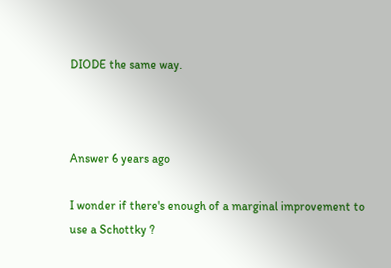DIODE the same way.



Answer 6 years ago

I wonder if there's enough of a marginal improvement to use a Schottky ?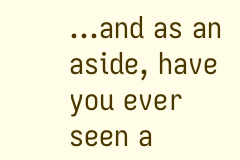...and as an aside, have you ever seen a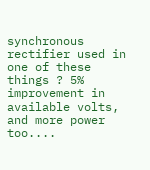synchronous rectifier used in one of these things ? 5% improvement in available volts, and more power too....